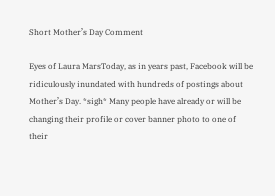Short Mother’s Day Comment

Eyes of Laura MarsToday, as in years past, Facebook will be ridiculously inundated with hundreds of postings about Mother’s Day. *sigh* Many people have already or will be changing their profile or cover banner photo to one of their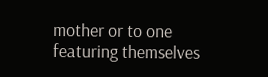mother or to one featuring themselves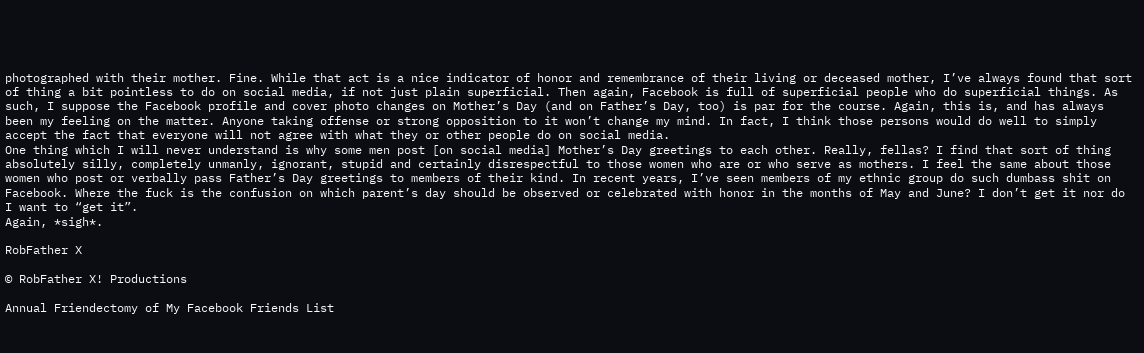photographed with their mother. Fine. While that act is a nice indicator of honor and remembrance of their living or deceased mother, I’ve always found that sort of thing a bit pointless to do on social media, if not just plain superficial. Then again, Facebook is full of superficial people who do superficial things. As such, I suppose the Facebook profile and cover photo changes on Mother’s Day (and on Father’s Day, too) is par for the course. Again, this is, and has always been my feeling on the matter. Anyone taking offense or strong opposition to it won’t change my mind. In fact, I think those persons would do well to simply accept the fact that everyone will not agree with what they or other people do on social media.
One thing which I will never understand is why some men post [on social media] Mother’s Day greetings to each other. Really, fellas? I find that sort of thing absolutely silly, completely unmanly, ignorant, stupid and certainly disrespectful to those women who are or who serve as mothers. I feel the same about those women who post or verbally pass Father’s Day greetings to members of their kind. In recent years, I’ve seen members of my ethnic group do such dumbass shit on Facebook. Where the fuck is the confusion on which parent’s day should be observed or celebrated with honor in the months of May and June? I don’t get it nor do I want to “get it”.
Again, *sigh*.

RobFather X

© RobFather X! Productions

Annual Friendectomy of My Facebook Friends List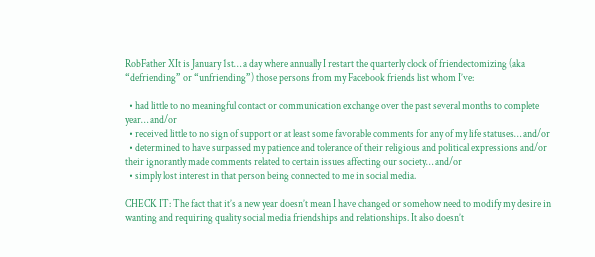RobFather XIt is January 1st… a day where annually I restart the quarterly clock of friendectomizing (aka “defriending” or “unfriending”) those persons from my Facebook friends list whom I’ve:

  • had little to no meaningful contact or communication exchange over the past several months to complete year… and/or
  • received little to no sign of support or at least some favorable comments for any of my life statuses… and/or
  • determined to have surpassed my patience and tolerance of their religious and political expressions and/or their ignorantly made comments related to certain issues affecting our society… and/or
  • simply lost interest in that person being connected to me in social media.

CHECK IT: The fact that it’s a new year doesn’t mean I have changed or somehow need to modify my desire in wanting and requiring quality social media friendships and relationships. It also doesn’t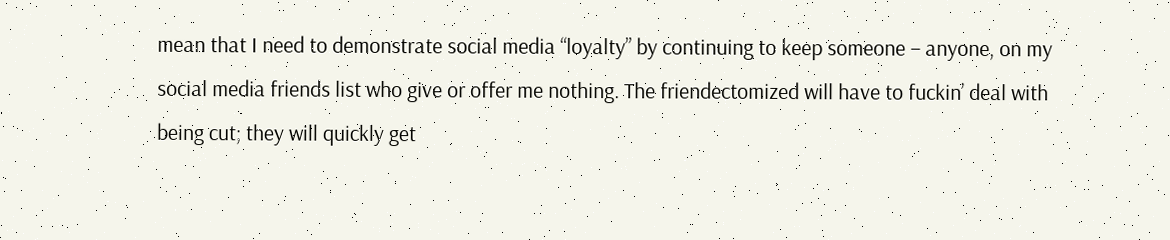mean that I need to demonstrate social media “loyalty” by continuing to keep someone – anyone, on my social media friends list who give or offer me nothing. The friendectomized will have to fuckin’ deal with being cut; they will quickly get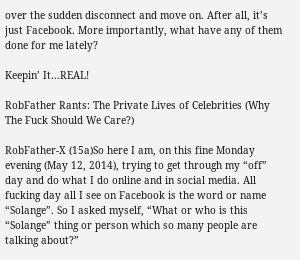over the sudden disconnect and move on. After all, it’s just Facebook. More importantly, what have any of them done for me lately?

Keepin’ It…REAL!

RobFather Rants: The Private Lives of Celebrities (Why The Fuck Should We Care?)

RobFather-X (15a)So here I am, on this fine Monday evening (May 12, 2014), trying to get through my “off” day and do what I do online and in social media. All fucking day all I see on Facebook is the word or name “Solange”. So I asked myself, “What or who is this “Solange” thing or person which so many people are talking about?”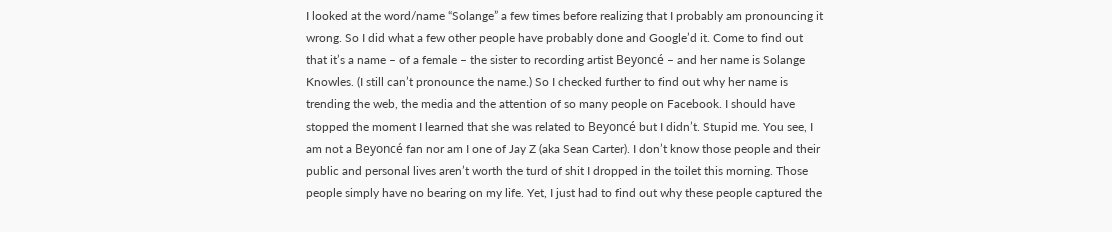I looked at the word/name “Solange” a few times before realizing that I probably am pronouncing it wrong. So I did what a few other people have probably done and Google’d it. Come to find out that it’s a name – of a female – the sister to recording artist Beyoncé – and her name is Solange Knowles. (I still can’t pronounce the name.) So I checked further to find out why her name is trending the web, the media and the attention of so many people on Facebook. I should have stopped the moment I learned that she was related to Beyoncé but I didn’t. Stupid me. You see, I am not a Beyoncé fan nor am I one of Jay Z (aka Sean Carter). I don’t know those people and their public and personal lives aren’t worth the turd of shit I dropped in the toilet this morning. Those people simply have no bearing on my life. Yet, I just had to find out why these people captured the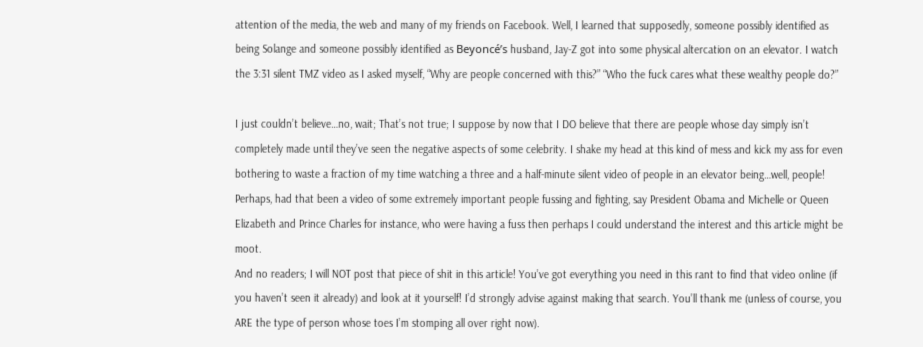attention of the media, the web and many of my friends on Facebook. Well, I learned that supposedly, someone possibly identified as being Solange and someone possibly identified as Beyoncé’s husband, Jay-Z got into some physical altercation on an elevator. I watch the 3:31 silent TMZ video as I asked myself, “Why are people concerned with this?” “Who the fuck cares what these wealthy people do?”

I just couldn’t believe…no, wait; That’s not true; I suppose by now that I DO believe that there are people whose day simply isn’t completely made until they’ve seen the negative aspects of some celebrity. I shake my head at this kind of mess and kick my ass for even bothering to waste a fraction of my time watching a three and a half-minute silent video of people in an elevator being…well, people! Perhaps, had that been a video of some extremely important people fussing and fighting, say President Obama and Michelle or Queen Elizabeth and Prince Charles for instance, who were having a fuss then perhaps I could understand the interest and this article might be moot.
And no readers; I will NOT post that piece of shit in this article! You’ve got everything you need in this rant to find that video online (if you haven’t seen it already) and look at it yourself! I’d strongly advise against making that search. You’ll thank me (unless of course, you ARE the type of person whose toes I’m stomping all over right now).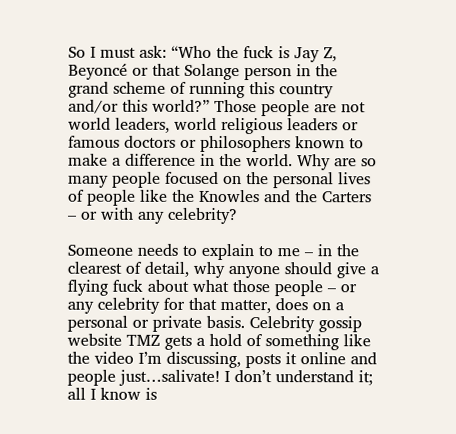So I must ask: “Who the fuck is Jay Z, Beyoncé or that Solange person in the grand scheme of running this country and/or this world?” Those people are not world leaders, world religious leaders or famous doctors or philosophers known to make a difference in the world. Why are so many people focused on the personal lives of people like the Knowles and the Carters – or with any celebrity?

Someone needs to explain to me – in the clearest of detail, why anyone should give a flying fuck about what those people – or any celebrity for that matter, does on a personal or private basis. Celebrity gossip website TMZ gets a hold of something like the video I’m discussing, posts it online and people just…salivate! I don’t understand it; all I know is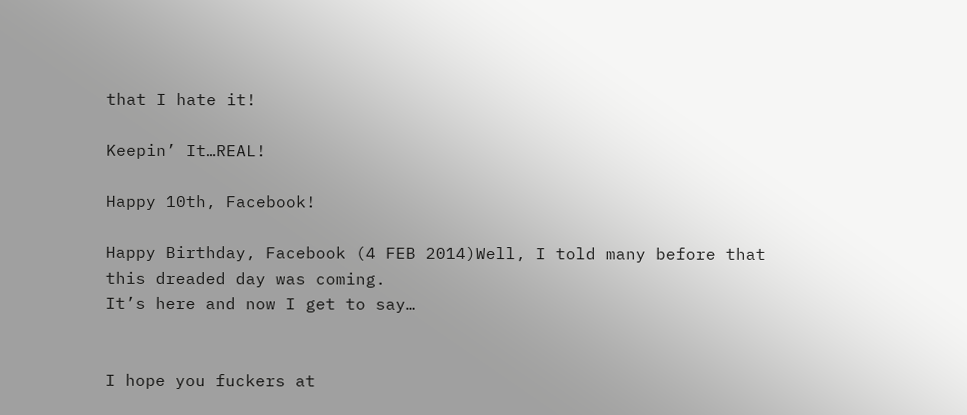that I hate it!

Keepin’ It…REAL!

Happy 10th, Facebook!

Happy Birthday, Facebook (4 FEB 2014)Well, I told many before that this dreaded day was coming.
It’s here and now I get to say…


I hope you fuckers at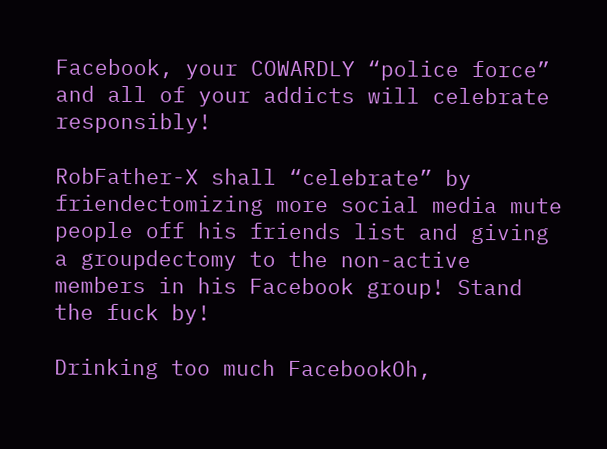Facebook, your COWARDLY “police force” and all of your addicts will celebrate responsibly!

RobFather-X shall “celebrate” by friendectomizing more social media mute people off his friends list and giving a groupdectomy to the non-active members in his Facebook group! Stand the fuck by!

Drinking too much FacebookOh,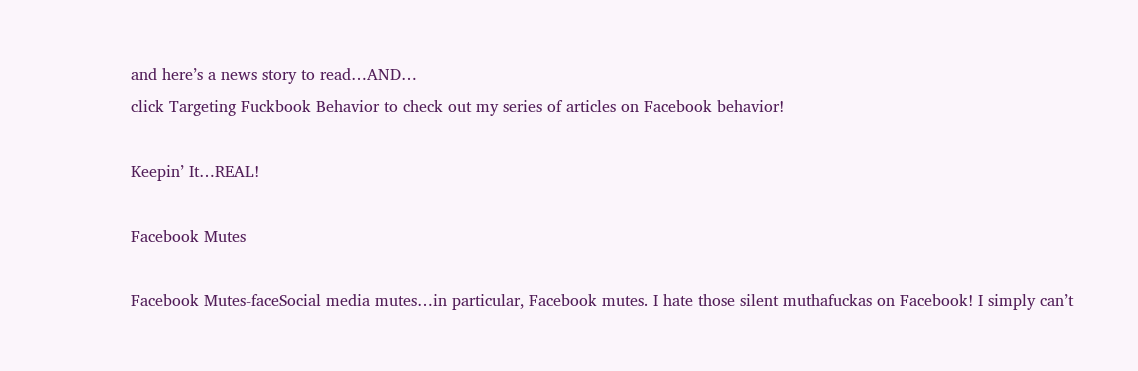and here’s a news story to read…AND…
click Targeting Fuckbook Behavior to check out my series of articles on Facebook behavior!

Keepin’ It…REAL!

Facebook Mutes

Facebook Mutes-faceSocial media mutes…in particular, Facebook mutes. I hate those silent muthafuckas on Facebook! I simply can’t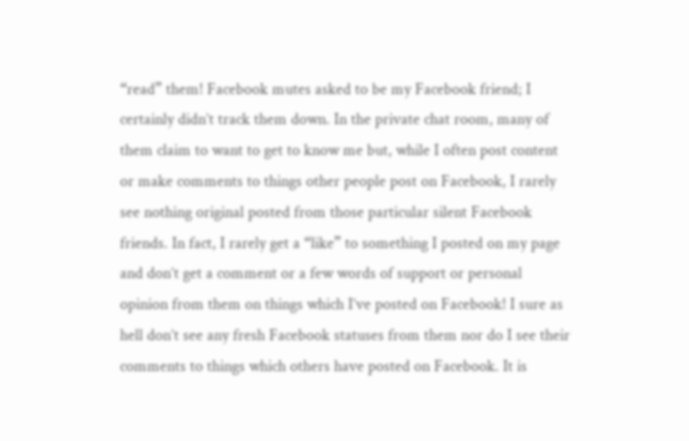“read” them! Facebook mutes asked to be my Facebook friend; I certainly didn’t track them down. In the private chat room, many of them claim to want to get to know me but, while I often post content or make comments to things other people post on Facebook, I rarely see nothing original posted from those particular silent Facebook friends. In fact, I rarely get a “like” to something I posted on my page and don’t get a comment or a few words of support or personal opinion from them on things which I’ve posted on Facebook! I sure as hell don’t see any fresh Facebook statuses from them nor do I see their comments to things which others have posted on Facebook. It is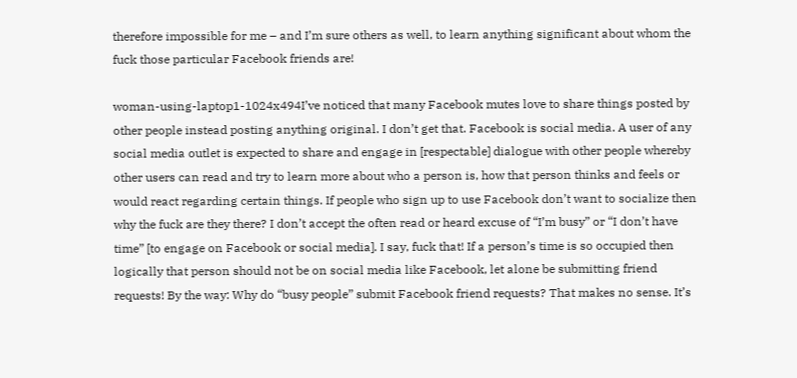therefore impossible for me – and I’m sure others as well, to learn anything significant about whom the fuck those particular Facebook friends are!

woman-using-laptop1-1024x494I’ve noticed that many Facebook mutes love to share things posted by other people instead posting anything original. I don’t get that. Facebook is social media. A user of any social media outlet is expected to share and engage in [respectable] dialogue with other people whereby other users can read and try to learn more about who a person is, how that person thinks and feels or would react regarding certain things. If people who sign up to use Facebook don’t want to socialize then why the fuck are they there? I don’t accept the often read or heard excuse of “I’m busy” or “I don’t have time” [to engage on Facebook or social media]. I say, fuck that! If a person’s time is so occupied then logically that person should not be on social media like Facebook, let alone be submitting friend requests! By the way: Why do “busy people” submit Facebook friend requests? That makes no sense. It’s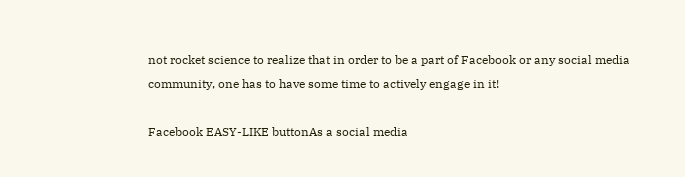not rocket science to realize that in order to be a part of Facebook or any social media community, one has to have some time to actively engage in it!

Facebook EASY-LIKE buttonAs a social media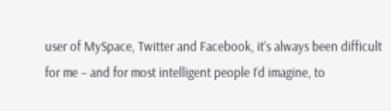user of MySpace, Twitter and Facebook, it’s always been difficult for me – and for most intelligent people I’d imagine, to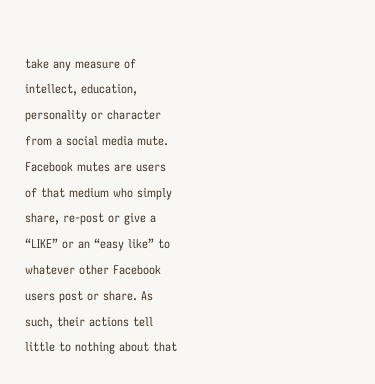take any measure of intellect, education, personality or character from a social media mute. Facebook mutes are users of that medium who simply share, re-post or give a “LIKE” or an “easy like” to whatever other Facebook users post or share. As such, their actions tell little to nothing about that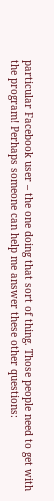particular Facebook user – the one doing that sort of thing. Those people need to get with the program! Perhaps someone can help me answer these other questions: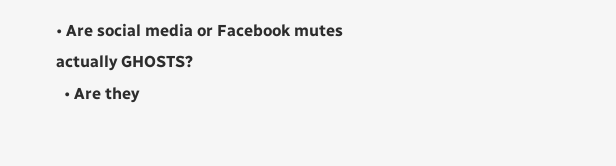• Are social media or Facebook mutes actually GHOSTS?
  • Are they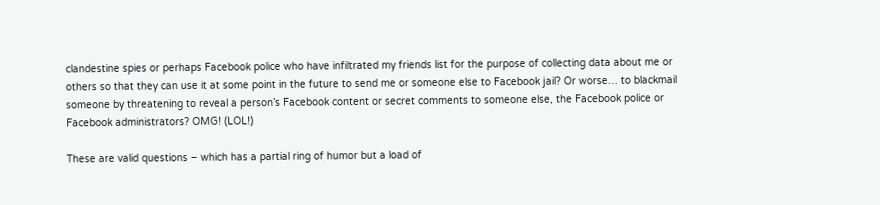clandestine spies or perhaps Facebook police who have infiltrated my friends list for the purpose of collecting data about me or others so that they can use it at some point in the future to send me or someone else to Facebook jail? Or worse… to blackmail someone by threatening to reveal a person’s Facebook content or secret comments to someone else, the Facebook police or Facebook administrators? OMG! (LOL!)

These are valid questions – which has a partial ring of humor but a load of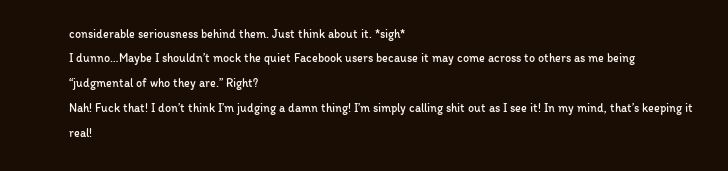considerable seriousness behind them. Just think about it. *sigh*
I dunno…Maybe I shouldn’t mock the quiet Facebook users because it may come across to others as me being “judgmental of who they are.” Right?
Nah! Fuck that! I don’t think I’m judging a damn thing! I’m simply calling shit out as I see it! In my mind, that’s keeping it real!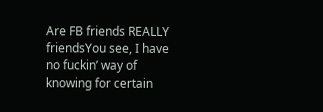Are FB friends REALLY friendsYou see, I have no fuckin’ way of knowing for certain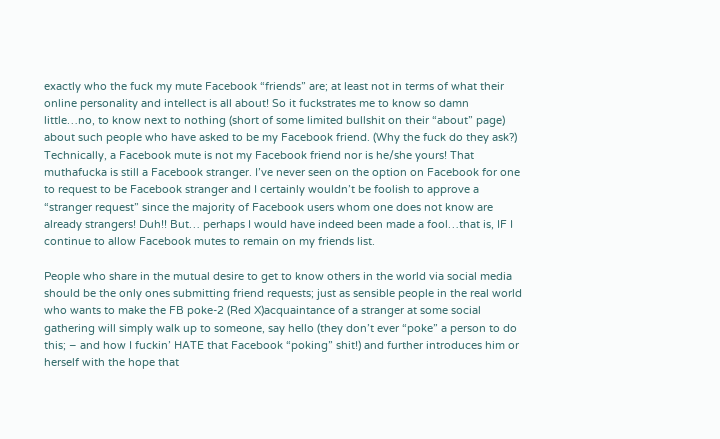exactly who the fuck my mute Facebook “friends” are; at least not in terms of what their online personality and intellect is all about! So it fuckstrates me to know so damn little…no, to know next to nothing (short of some limited bullshit on their “about” page) about such people who have asked to be my Facebook friend. (Why the fuck do they ask?) Technically, a Facebook mute is not my Facebook friend nor is he/she yours! That muthafucka is still a Facebook stranger. I’ve never seen on the option on Facebook for one to request to be Facebook stranger and I certainly wouldn’t be foolish to approve a “stranger request” since the majority of Facebook users whom one does not know are already strangers! Duh!! But… perhaps I would have indeed been made a fool…that is, IF I continue to allow Facebook mutes to remain on my friends list.

People who share in the mutual desire to get to know others in the world via social media should be the only ones submitting friend requests; just as sensible people in the real world who wants to make the FB poke-2 (Red X)acquaintance of a stranger at some social gathering will simply walk up to someone, say hello (they don’t ever “poke” a person to do this; – and how I fuckin’ HATE that Facebook “poking” shit!) and further introduces him or herself with the hope that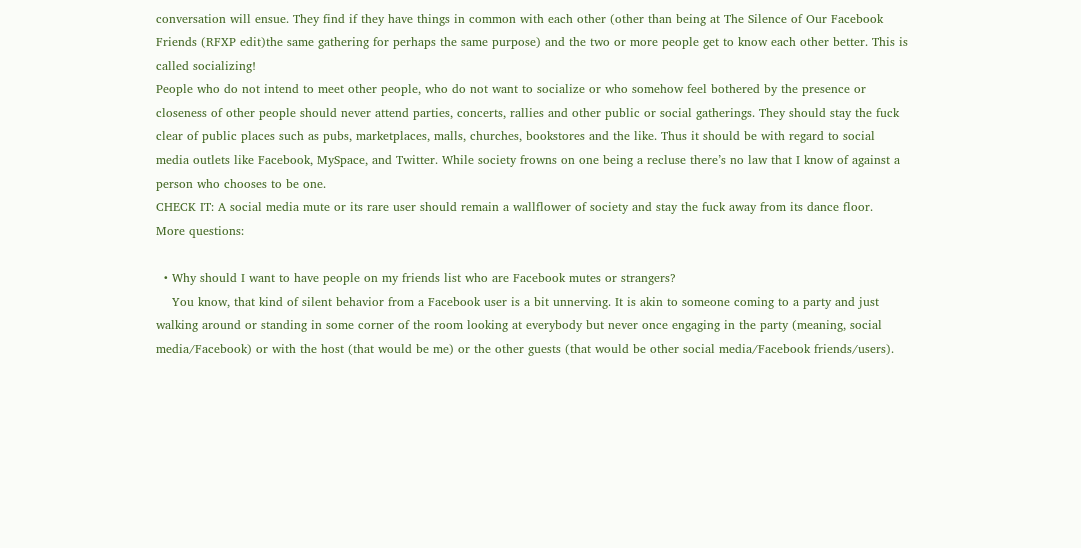conversation will ensue. They find if they have things in common with each other (other than being at The Silence of Our Facebook Friends (RFXP edit)the same gathering for perhaps the same purpose) and the two or more people get to know each other better. This is called socializing!
People who do not intend to meet other people, who do not want to socialize or who somehow feel bothered by the presence or closeness of other people should never attend parties, concerts, rallies and other public or social gatherings. They should stay the fuck clear of public places such as pubs, marketplaces, malls, churches, bookstores and the like. Thus it should be with regard to social media outlets like Facebook, MySpace, and Twitter. While society frowns on one being a recluse there’s no law that I know of against a person who chooses to be one.
CHECK IT: A social media mute or its rare user should remain a wallflower of society and stay the fuck away from its dance floor.
More questions:

  • Why should I want to have people on my friends list who are Facebook mutes or strangers?
    You know, that kind of silent behavior from a Facebook user is a bit unnerving. It is akin to someone coming to a party and just walking around or standing in some corner of the room looking at everybody but never once engaging in the party (meaning, social media/Facebook) or with the host (that would be me) or the other guests (that would be other social media/Facebook friends/users).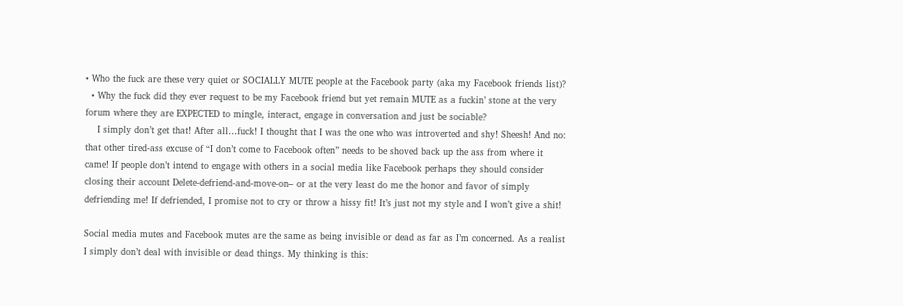• Who the fuck are these very quiet or SOCIALLY MUTE people at the Facebook party (aka my Facebook friends list)?
  • Why the fuck did they ever request to be my Facebook friend but yet remain MUTE as a fuckin’ stone at the very forum where they are EXPECTED to mingle, interact, engage in conversation and just be sociable?
    I simply don’t get that! After all…fuck! I thought that I was the one who was introverted and shy! Sheesh! And no: that other tired-ass excuse of “I don’t come to Facebook often” needs to be shoved back up the ass from where it came! If people don’t intend to engage with others in a social media like Facebook perhaps they should consider closing their account Delete-defriend-and-move-on– or at the very least do me the honor and favor of simply defriending me! If defriended, I promise not to cry or throw a hissy fit! It’s just not my style and I won’t give a shit!

Social media mutes and Facebook mutes are the same as being invisible or dead as far as I’m concerned. As a realist I simply don’t deal with invisible or dead things. My thinking is this: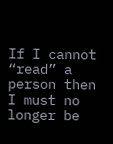If I cannot “read” a person then I must no longer be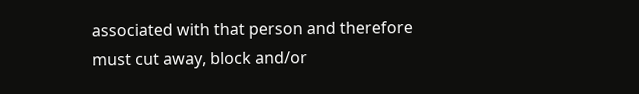associated with that person and therefore must cut away, block and/or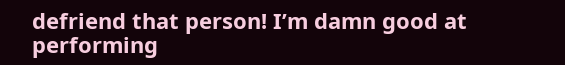defriend that person! I’m damn good at performing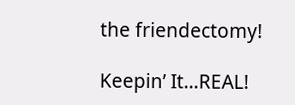the friendectomy!

Keepin’ It…REAL!